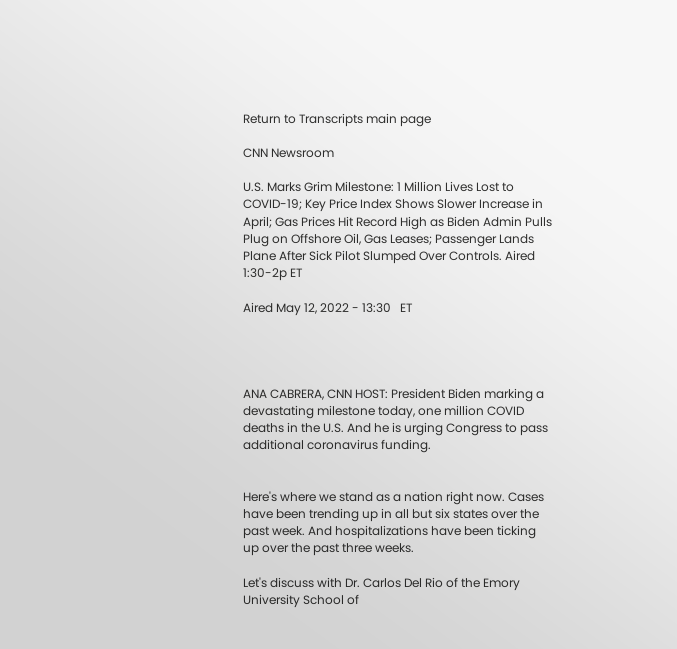Return to Transcripts main page

CNN Newsroom

U.S. Marks Grim Milestone: 1 Million Lives Lost to COVID-19; Key Price Index Shows Slower Increase in April; Gas Prices Hit Record High as Biden Admin Pulls Plug on Offshore Oil, Gas Leases; Passenger Lands Plane After Sick Pilot Slumped Over Controls. Aired 1:30-2p ET

Aired May 12, 2022 - 13:30   ET




ANA CABRERA, CNN HOST: President Biden marking a devastating milestone today, one million COVID deaths in the U.S. And he is urging Congress to pass additional coronavirus funding.


Here's where we stand as a nation right now. Cases have been trending up in all but six states over the past week. And hospitalizations have been ticking up over the past three weeks.

Let's discuss with Dr. Carlos Del Rio of the Emory University School of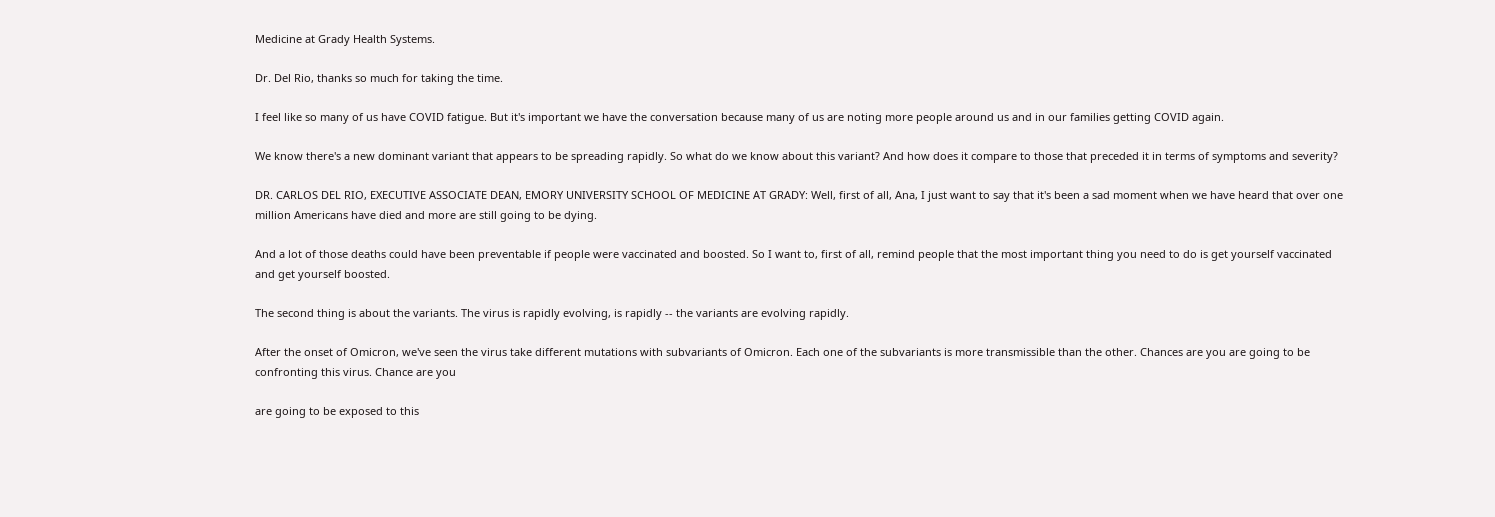Medicine at Grady Health Systems.

Dr. Del Rio, thanks so much for taking the time.

I feel like so many of us have COVID fatigue. But it's important we have the conversation because many of us are noting more people around us and in our families getting COVID again.

We know there's a new dominant variant that appears to be spreading rapidly. So what do we know about this variant? And how does it compare to those that preceded it in terms of symptoms and severity?

DR. CARLOS DEL RIO, EXECUTIVE ASSOCIATE DEAN, EMORY UNIVERSITY SCHOOL OF MEDICINE AT GRADY: Well, first of all, Ana, I just want to say that it's been a sad moment when we have heard that over one million Americans have died and more are still going to be dying.

And a lot of those deaths could have been preventable if people were vaccinated and boosted. So I want to, first of all, remind people that the most important thing you need to do is get yourself vaccinated and get yourself boosted.

The second thing is about the variants. The virus is rapidly evolving, is rapidly -- the variants are evolving rapidly.

After the onset of Omicron, we've seen the virus take different mutations with subvariants of Omicron. Each one of the subvariants is more transmissible than the other. Chances are you are going to be confronting this virus. Chance are you

are going to be exposed to this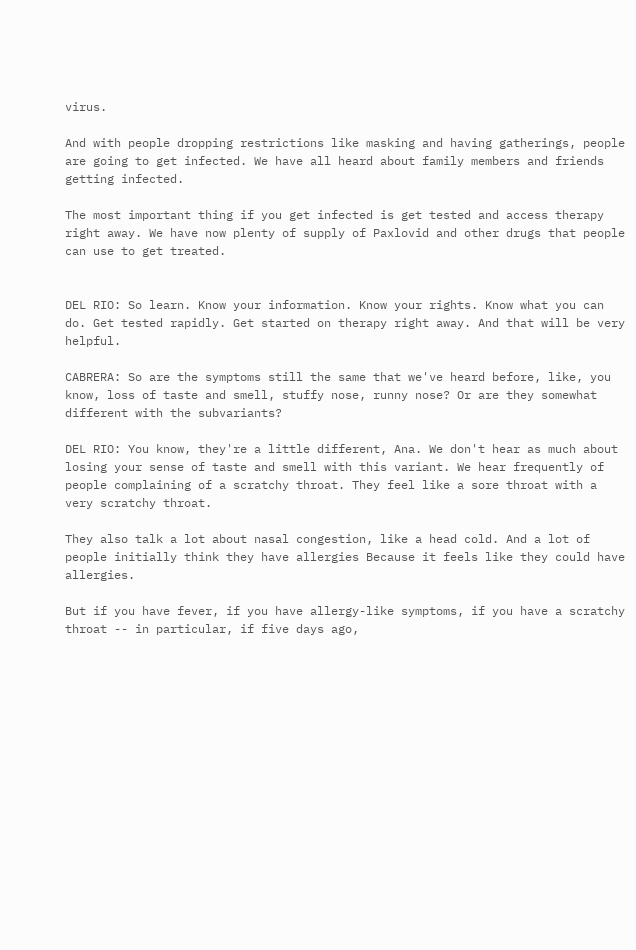virus.

And with people dropping restrictions like masking and having gatherings, people are going to get infected. We have all heard about family members and friends getting infected.

The most important thing if you get infected is get tested and access therapy right away. We have now plenty of supply of Paxlovid and other drugs that people can use to get treated.


DEL RIO: So learn. Know your information. Know your rights. Know what you can do. Get tested rapidly. Get started on therapy right away. And that will be very helpful.

CABRERA: So are the symptoms still the same that we've heard before, like, you know, loss of taste and smell, stuffy nose, runny nose? Or are they somewhat different with the subvariants?

DEL RIO: You know, they're a little different, Ana. We don't hear as much about losing your sense of taste and smell with this variant. We hear frequently of people complaining of a scratchy throat. They feel like a sore throat with a very scratchy throat.

They also talk a lot about nasal congestion, like a head cold. And a lot of people initially think they have allergies Because it feels like they could have allergies.

But if you have fever, if you have allergy-like symptoms, if you have a scratchy throat -- in particular, if five days ago,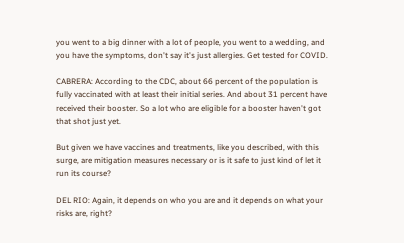you went to a big dinner with a lot of people, you went to a wedding, and you have the symptoms, don't say it's just allergies. Get tested for COVID.

CABRERA: According to the CDC, about 66 percent of the population is fully vaccinated with at least their initial series. And about 31 percent have received their booster. So a lot who are eligible for a booster haven't got that shot just yet.

But given we have vaccines and treatments, like you described, with this surge, are mitigation measures necessary or is it safe to just kind of let it run its course?

DEL RIO: Again, it depends on who you are and it depends on what your risks are, right?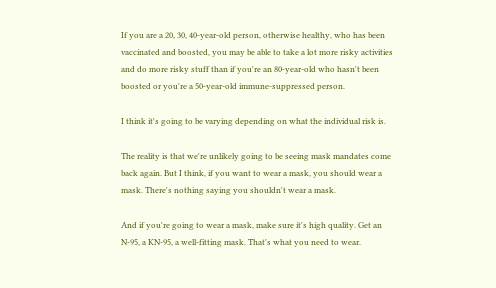If you are a 20, 30, 40-year-old person, otherwise healthy, who has been vaccinated and boosted, you may be able to take a lot more risky activities and do more risky stuff than if you're an 80-year-old who hasn't been boosted or you're a 50-year-old immune-suppressed person.

I think it's going to be varying depending on what the individual risk is.

The reality is that we're unlikely going to be seeing mask mandates come back again. But I think, if you want to wear a mask, you should wear a mask. There's nothing saying you shouldn't wear a mask.

And if you're going to wear a mask, make sure it's high quality. Get an N-95, a KN-95, a well-fitting mask. That's what you need to wear.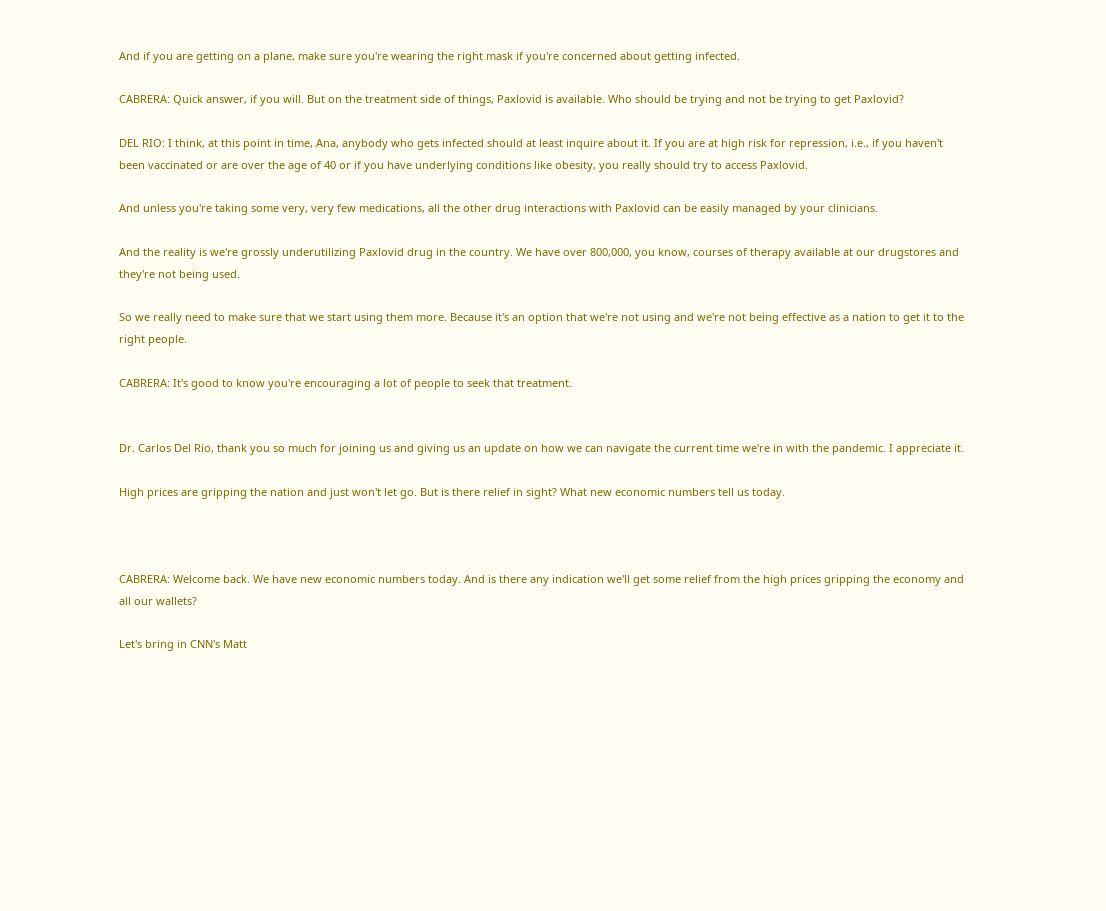And if you are getting on a plane, make sure you're wearing the right mask if you're concerned about getting infected.

CABRERA: Quick answer, if you will. But on the treatment side of things, Paxlovid is available. Who should be trying and not be trying to get Paxlovid?

DEL RIO: I think, at this point in time, Ana, anybody who gets infected should at least inquire about it. If you are at high risk for repression, i.e., if you haven't been vaccinated or are over the age of 40 or if you have underlying conditions like obesity, you really should try to access Paxlovid.

And unless you're taking some very, very few medications, all the other drug interactions with Paxlovid can be easily managed by your clinicians.

And the reality is we're grossly underutilizing Paxlovid drug in the country. We have over 800,000, you know, courses of therapy available at our drugstores and they're not being used.

So we really need to make sure that we start using them more. Because it's an option that we're not using and we're not being effective as a nation to get it to the right people.

CABRERA: It's good to know you're encouraging a lot of people to seek that treatment.


Dr. Carlos Del Rio, thank you so much for joining us and giving us an update on how we can navigate the current time we're in with the pandemic. I appreciate it.

High prices are gripping the nation and just won't let go. But is there relief in sight? What new economic numbers tell us today.



CABRERA: Welcome back. We have new economic numbers today. And is there any indication we'll get some relief from the high prices gripping the economy and all our wallets?

Let's bring in CNN's Matt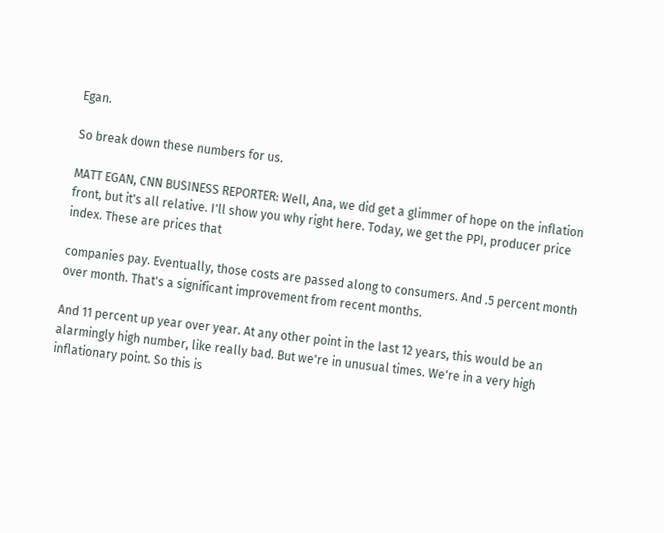Egan.

So break down these numbers for us.

MATT EGAN, CNN BUSINESS REPORTER: Well, Ana, we did get a glimmer of hope on the inflation front, but it's all relative. I'll show you why right here. Today, we get the PPI, producer price index. These are prices that

companies pay. Eventually, those costs are passed along to consumers. And .5 percent month over month. That's a significant improvement from recent months.

And 11 percent up year over year. At any other point in the last 12 years, this would be an alarmingly high number, like really bad. But we're in unusual times. We're in a very high inflationary point. So this is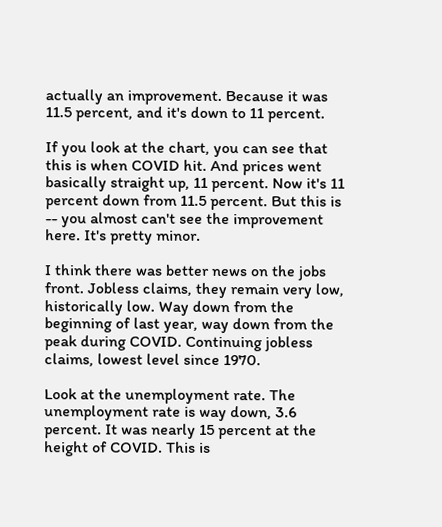actually an improvement. Because it was 11.5 percent, and it's down to 11 percent.

If you look at the chart, you can see that this is when COVID hit. And prices went basically straight up, 11 percent. Now it's 11 percent down from 11.5 percent. But this is -- you almost can't see the improvement here. It's pretty minor.

I think there was better news on the jobs front. Jobless claims, they remain very low, historically low. Way down from the beginning of last year, way down from the peak during COVID. Continuing jobless claims, lowest level since 1970.

Look at the unemployment rate. The unemployment rate is way down, 3.6 percent. It was nearly 15 percent at the height of COVID. This is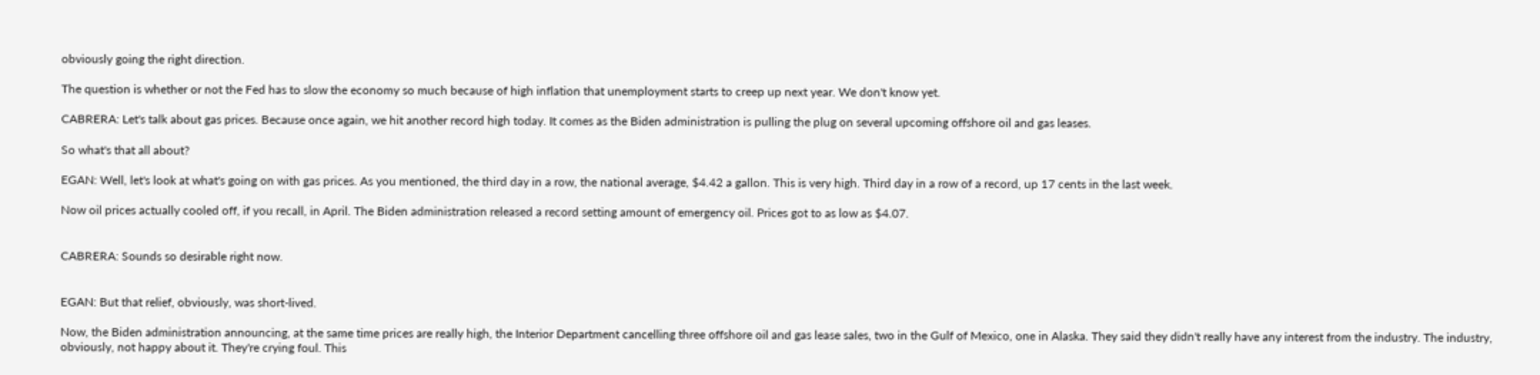obviously going the right direction.

The question is whether or not the Fed has to slow the economy so much because of high inflation that unemployment starts to creep up next year. We don't know yet.

CABRERA: Let's talk about gas prices. Because once again, we hit another record high today. It comes as the Biden administration is pulling the plug on several upcoming offshore oil and gas leases.

So what's that all about?

EGAN: Well, let's look at what's going on with gas prices. As you mentioned, the third day in a row, the national average, $4.42 a gallon. This is very high. Third day in a row of a record, up 17 cents in the last week.

Now oil prices actually cooled off, if you recall, in April. The Biden administration released a record setting amount of emergency oil. Prices got to as low as $4.07.


CABRERA: Sounds so desirable right now.


EGAN: But that relief, obviously, was short-lived.

Now, the Biden administration announcing, at the same time prices are really high, the Interior Department cancelling three offshore oil and gas lease sales, two in the Gulf of Mexico, one in Alaska. They said they didn't really have any interest from the industry. The industry, obviously, not happy about it. They're crying foul. This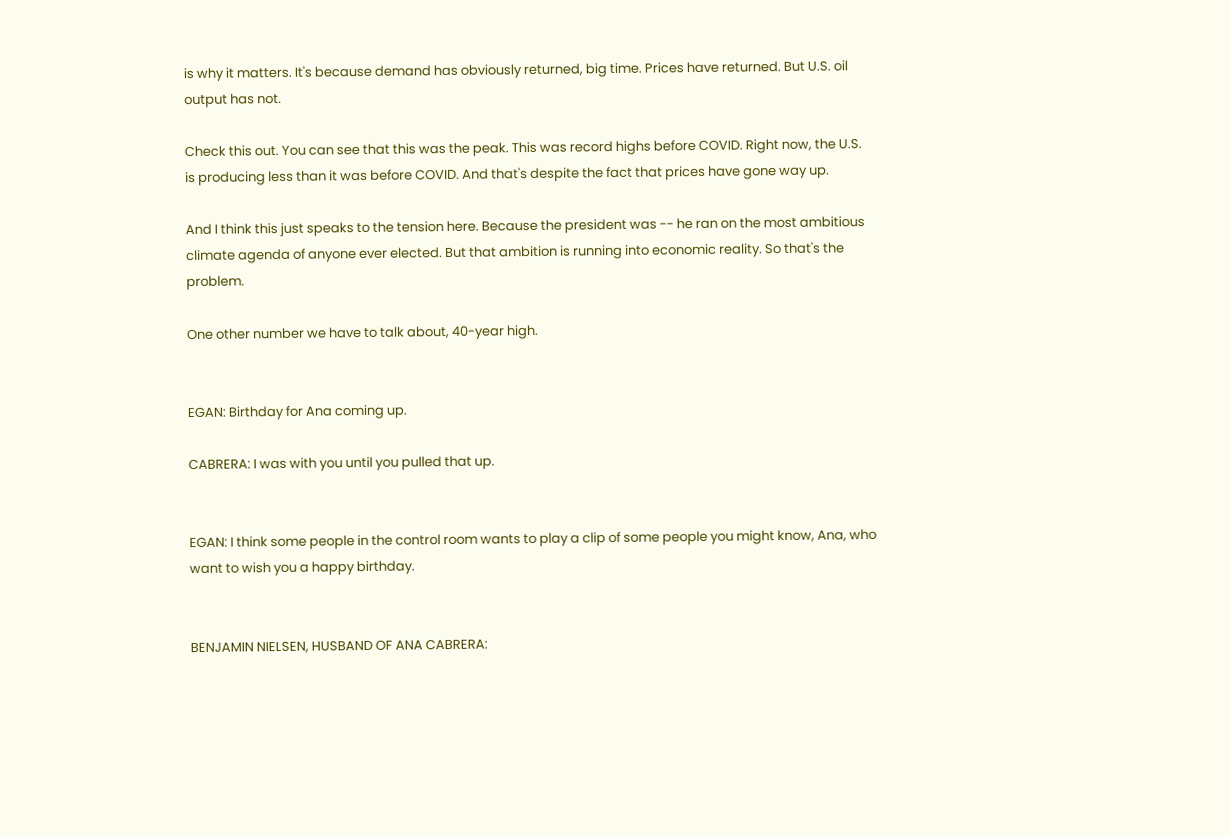is why it matters. It's because demand has obviously returned, big time. Prices have returned. But U.S. oil output has not.

Check this out. You can see that this was the peak. This was record highs before COVID. Right now, the U.S. is producing less than it was before COVID. And that's despite the fact that prices have gone way up.

And I think this just speaks to the tension here. Because the president was -- he ran on the most ambitious climate agenda of anyone ever elected. But that ambition is running into economic reality. So that's the problem.

One other number we have to talk about, 40-year high.


EGAN: Birthday for Ana coming up.

CABRERA: I was with you until you pulled that up.


EGAN: I think some people in the control room wants to play a clip of some people you might know, Ana, who want to wish you a happy birthday.


BENJAMIN NIELSEN, HUSBAND OF ANA CABRERA: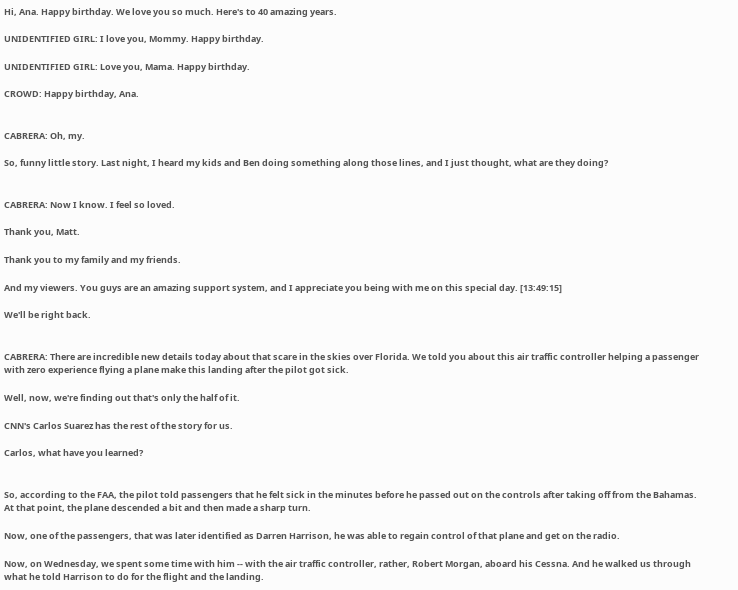Hi, Ana. Happy birthday. We love you so much. Here's to 40 amazing years.

UNIDENTIFIED GIRL: I love you, Mommy. Happy birthday.

UNIDENTIFIED GIRL: Love you, Mama. Happy birthday.

CROWD: Happy birthday, Ana.


CABRERA: Oh, my.

So, funny little story. Last night, I heard my kids and Ben doing something along those lines, and I just thought, what are they doing?


CABRERA: Now I know. I feel so loved.

Thank you, Matt.

Thank you to my family and my friends.

And my viewers. You guys are an amazing support system, and I appreciate you being with me on this special day. [13:49:15]

We'll be right back.


CABRERA: There are incredible new details today about that scare in the skies over Florida. We told you about this air traffic controller helping a passenger with zero experience flying a plane make this landing after the pilot got sick.

Well, now, we're finding out that's only the half of it.

CNN's Carlos Suarez has the rest of the story for us.

Carlos, what have you learned?


So, according to the FAA, the pilot told passengers that he felt sick in the minutes before he passed out on the controls after taking off from the Bahamas. At that point, the plane descended a bit and then made a sharp turn.

Now, one of the passengers, that was later identified as Darren Harrison, he was able to regain control of that plane and get on the radio.

Now, on Wednesday, we spent some time with him -- with the air traffic controller, rather, Robert Morgan, aboard his Cessna. And he walked us through what he told Harrison to do for the flight and the landing.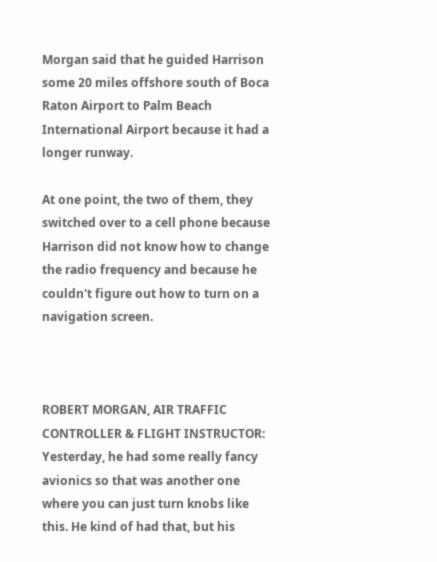Morgan said that he guided Harrison some 20 miles offshore south of Boca Raton Airport to Palm Beach International Airport because it had a longer runway.

At one point, the two of them, they switched over to a cell phone because Harrison did not know how to change the radio frequency and because he couldn't figure out how to turn on a navigation screen.



ROBERT MORGAN, AIR TRAFFIC CONTROLLER & FLIGHT INSTRUCTOR: Yesterday, he had some really fancy avionics so that was another one where you can just turn knobs like this. He kind of had that, but his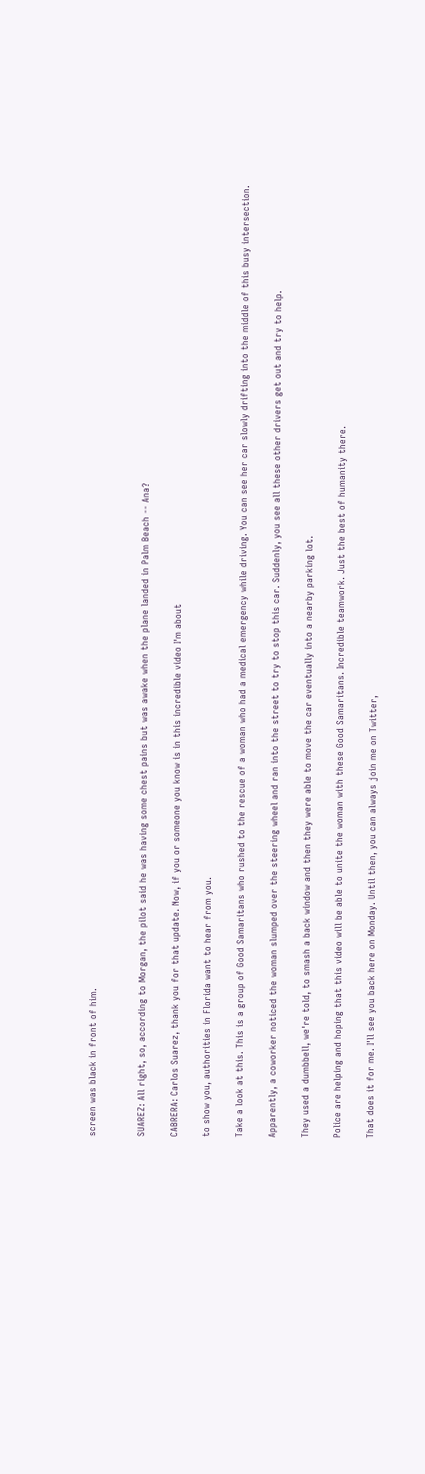screen was black in front of him.


SUAREZ: All right, so, according to Morgan, the pilot said he was having some chest pains but was awake when the plane landed in Palm Beach -- Ana?

CABRERA: Carlos Suarez, thank you for that update. Now, if you or someone you know is in this incredible video I'm about

to show you, authorities in Florida want to hear from you.

Take a look at this. This is a group of Good Samaritans who rushed to the rescue of a woman who had a medical emergency while driving. You can see her car slowly drifting into the middle of this busy intersection.

Apparently, a coworker noticed the woman slumped over the steering wheel and ran into the street to try to stop this car. Suddenly, you see all these other drivers get out and try to help.

They used a dumbbell, we're told, to smash a back window and then they were able to move the car eventually into a nearby parking lot.

Police are helping and hoping that this video will be able to unite the woman with these Good Samaritans. Incredible teamwork. Just the best of humanity there.

That does it for me. I'll see you back here on Monday. Until then, you can always join me on Twitter,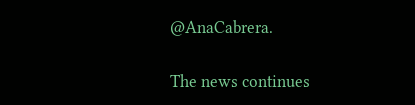@AnaCabrera.

The news continues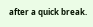after a quick break.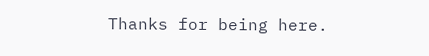Thanks for being here.